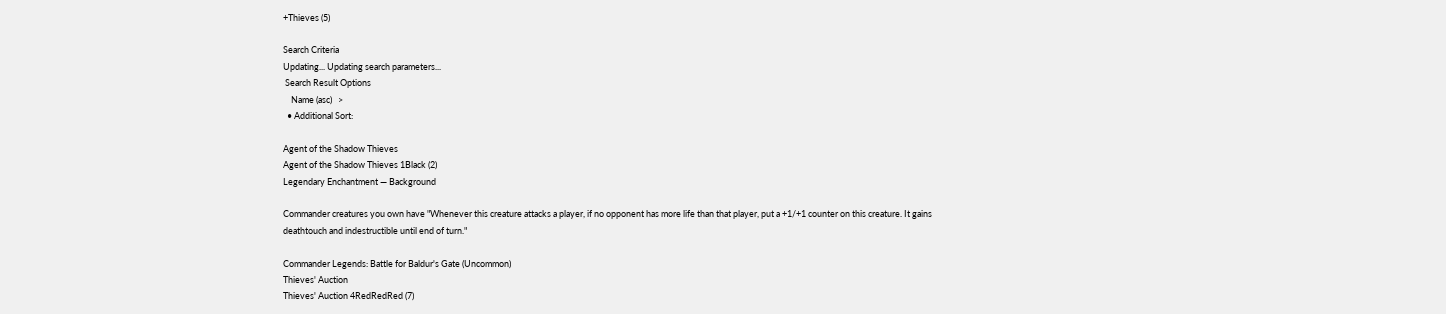+Thieves (5)

Search Criteria
Updating... Updating search parameters...
 Search Result Options
    Name (asc)   >
  • Additional Sort:

Agent of the Shadow Thieves
Agent of the Shadow Thieves 1Black (2)
Legendary Enchantment — Background

Commander creatures you own have "Whenever this creature attacks a player, if no opponent has more life than that player, put a +1/+1 counter on this creature. It gains deathtouch and indestructible until end of turn."

Commander Legends: Battle for Baldur's Gate (Uncommon)
Thieves' Auction
Thieves' Auction 4RedRedRed (7)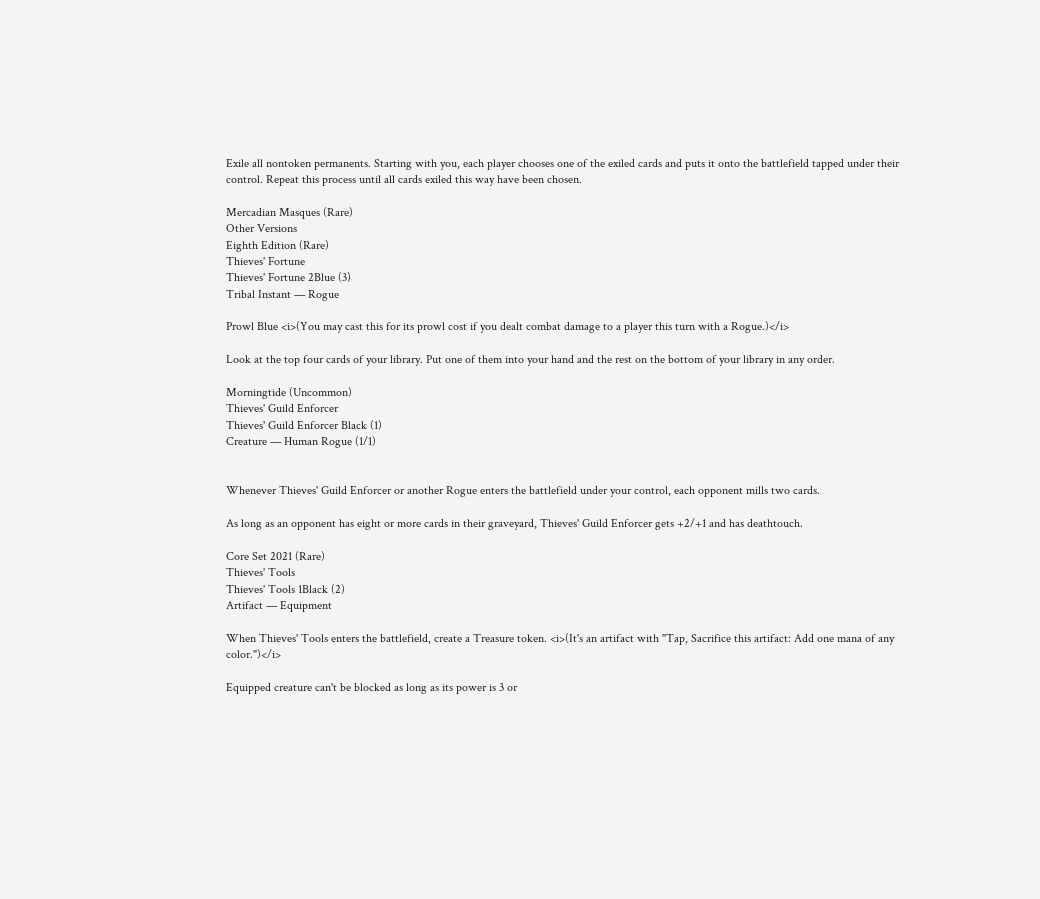Exile all nontoken permanents. Starting with you, each player chooses one of the exiled cards and puts it onto the battlefield tapped under their control. Repeat this process until all cards exiled this way have been chosen.

Mercadian Masques (Rare)
Other Versions
Eighth Edition (Rare)
Thieves' Fortune
Thieves' Fortune 2Blue (3)
Tribal Instant — Rogue

Prowl Blue <i>(You may cast this for its prowl cost if you dealt combat damage to a player this turn with a Rogue.)</i>

Look at the top four cards of your library. Put one of them into your hand and the rest on the bottom of your library in any order.

Morningtide (Uncommon)
Thieves' Guild Enforcer
Thieves' Guild Enforcer Black (1)
Creature — Human Rogue (1/1)


Whenever Thieves' Guild Enforcer or another Rogue enters the battlefield under your control, each opponent mills two cards.

As long as an opponent has eight or more cards in their graveyard, Thieves' Guild Enforcer gets +2/+1 and has deathtouch.

Core Set 2021 (Rare)
Thieves' Tools
Thieves' Tools 1Black (2)
Artifact — Equipment

When Thieves' Tools enters the battlefield, create a Treasure token. <i>(It's an artifact with "Tap, Sacrifice this artifact: Add one mana of any color.")</i>

Equipped creature can't be blocked as long as its power is 3 or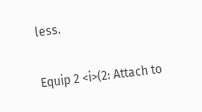less.

Equip 2 <i>(2: Attach to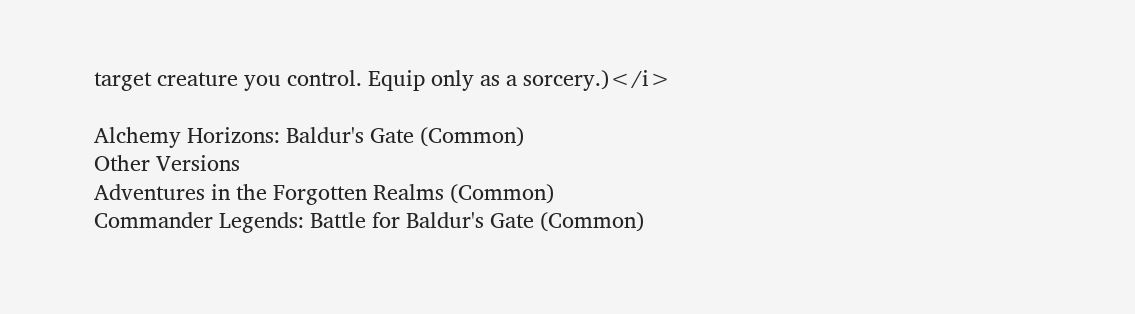target creature you control. Equip only as a sorcery.)</i>

Alchemy Horizons: Baldur's Gate (Common)
Other Versions
Adventures in the Forgotten Realms (Common)
Commander Legends: Battle for Baldur's Gate (Common)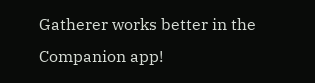Gatherer works better in the Companion app!